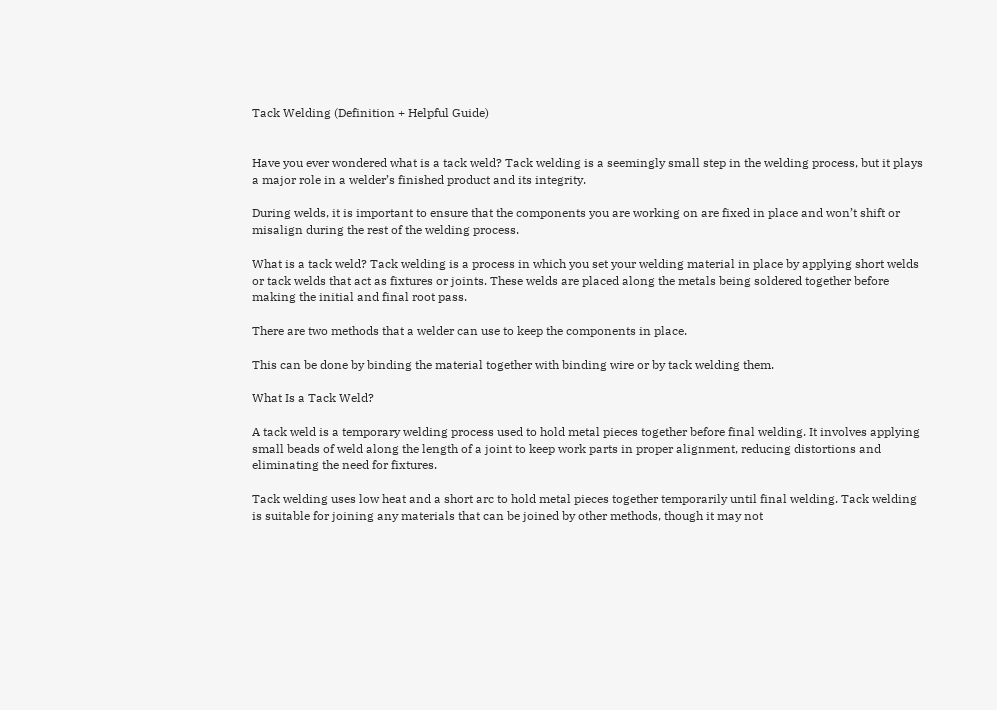Tack Welding (Definition + Helpful Guide)


Have you ever wondered what is a tack weld? Tack welding is a seemingly small step in the welding process, but it plays a major role in a welder’s finished product and its integrity.

During welds, it is important to ensure that the components you are working on are fixed in place and won’t shift or misalign during the rest of the welding process.

What is a tack weld? Tack welding is a process in which you set your welding material in place by applying short welds or tack welds that act as fixtures or joints. These welds are placed along the metals being soldered together before making the initial and final root pass.

There are two methods that a welder can use to keep the components in place.

This can be done by binding the material together with binding wire or by tack welding them.

What Is a Tack Weld?

A tack weld is a temporary welding process used to hold metal pieces together before final welding. It involves applying small beads of weld along the length of a joint to keep work parts in proper alignment, reducing distortions and eliminating the need for fixtures.

Tack welding uses low heat and a short arc to hold metal pieces together temporarily until final welding. Tack welding is suitable for joining any materials that can be joined by other methods, though it may not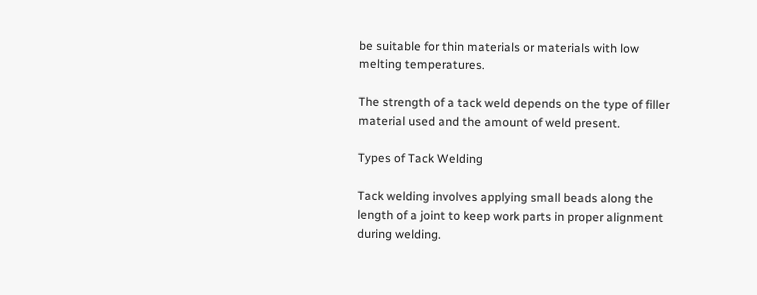be suitable for thin materials or materials with low melting temperatures.

The strength of a tack weld depends on the type of filler material used and the amount of weld present.

Types of Tack Welding

Tack welding involves applying small beads along the length of a joint to keep work parts in proper alignment during welding.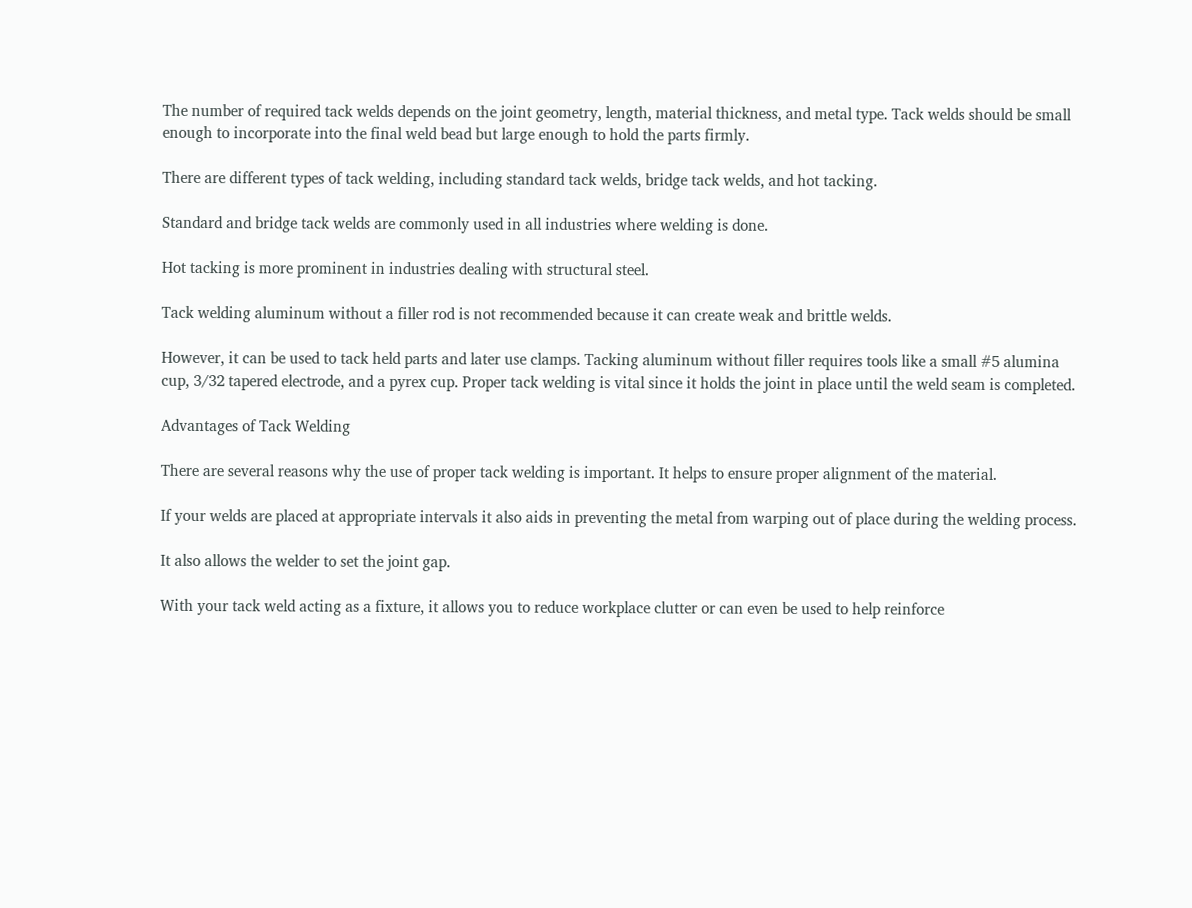The number of required tack welds depends on the joint geometry, length, material thickness, and metal type. Tack welds should be small enough to incorporate into the final weld bead but large enough to hold the parts firmly.

There are different types of tack welding, including standard tack welds, bridge tack welds, and hot tacking.

Standard and bridge tack welds are commonly used in all industries where welding is done.

Hot tacking is more prominent in industries dealing with structural steel.

Tack welding aluminum without a filler rod is not recommended because it can create weak and brittle welds.

However, it can be used to tack held parts and later use clamps. Tacking aluminum without filler requires tools like a small #5 alumina cup, 3/32 tapered electrode, and a pyrex cup. Proper tack welding is vital since it holds the joint in place until the weld seam is completed.

Advantages of Tack Welding

There are several reasons why the use of proper tack welding is important. It helps to ensure proper alignment of the material.

If your welds are placed at appropriate intervals it also aids in preventing the metal from warping out of place during the welding process.

It also allows the welder to set the joint gap.

With your tack weld acting as a fixture, it allows you to reduce workplace clutter or can even be used to help reinforce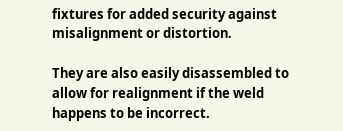fixtures for added security against misalignment or distortion.

They are also easily disassembled to allow for realignment if the weld happens to be incorrect.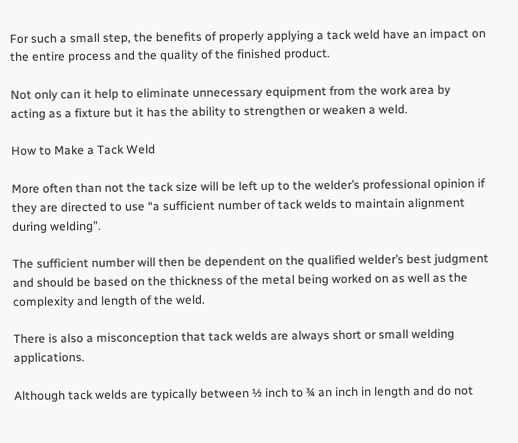For such a small step, the benefits of properly applying a tack weld have an impact on the entire process and the quality of the finished product.

Not only can it help to eliminate unnecessary equipment from the work area by acting as a fixture but it has the ability to strengthen or weaken a weld.

How to Make a Tack Weld

More often than not the tack size will be left up to the welder’s professional opinion if they are directed to use “a sufficient number of tack welds to maintain alignment during welding”.

The sufficient number will then be dependent on the qualified welder’s best judgment and should be based on the thickness of the metal being worked on as well as the complexity and length of the weld.

There is also a misconception that tack welds are always short or small welding applications.

Although tack welds are typically between ½ inch to ¾ an inch in length and do not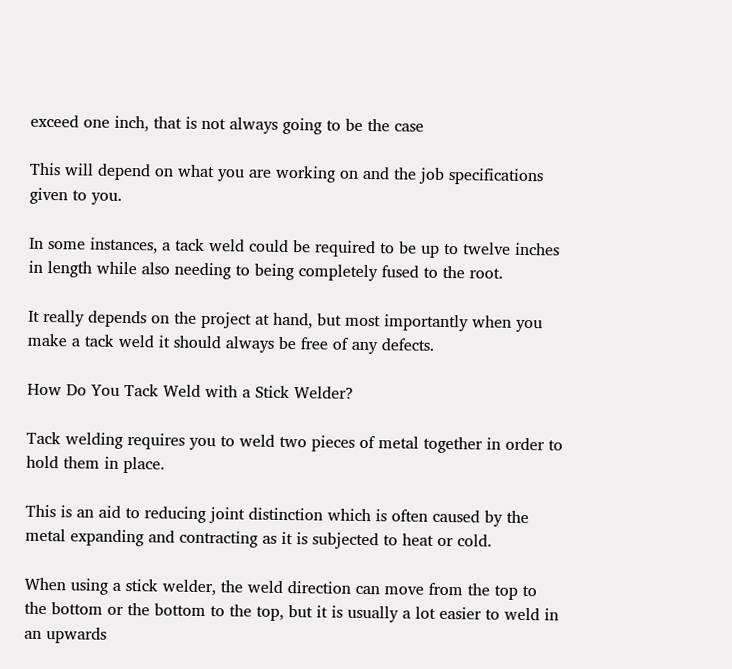exceed one inch, that is not always going to be the case

This will depend on what you are working on and the job specifications given to you.

In some instances, a tack weld could be required to be up to twelve inches in length while also needing to being completely fused to the root.

It really depends on the project at hand, but most importantly when you make a tack weld it should always be free of any defects.

How Do You Tack Weld with a Stick Welder?

Tack welding requires you to weld two pieces of metal together in order to hold them in place.

This is an aid to reducing joint distinction which is often caused by the metal expanding and contracting as it is subjected to heat or cold.

When using a stick welder, the weld direction can move from the top to the bottom or the bottom to the top, but it is usually a lot easier to weld in an upwards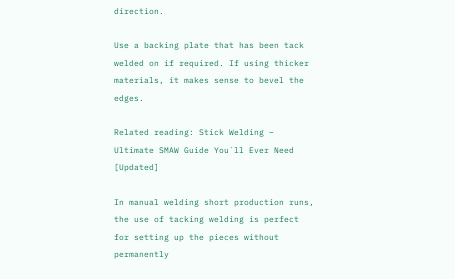direction.

Use a backing plate that has been tack welded on if required. If using thicker materials, it makes sense to bevel the edges.

Related reading: Stick Welding – Ultimate SMAW Guide You´ll Ever Need [Updated]

In manual welding short production runs, the use of tacking welding is perfect for setting up the pieces without permanently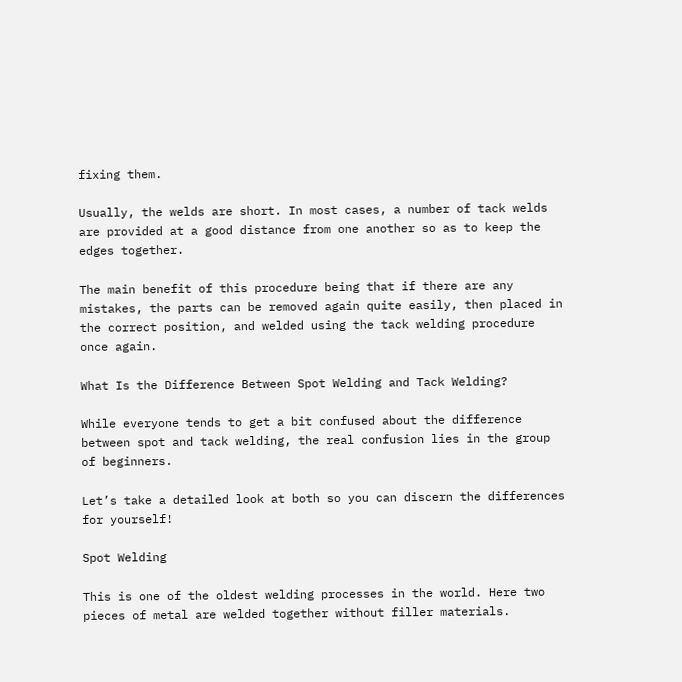fixing them.

Usually, the welds are short. In most cases, a number of tack welds are provided at a good distance from one another so as to keep the edges together.

The main benefit of this procedure being that if there are any mistakes, the parts can be removed again quite easily, then placed in the correct position, and welded using the tack welding procedure once again.

What Is the Difference Between Spot Welding and Tack Welding?

While everyone tends to get a bit confused about the difference between spot and tack welding, the real confusion lies in the group of beginners.

Let’s take a detailed look at both so you can discern the differences for yourself!

Spot Welding

This is one of the oldest welding processes in the world. Here two pieces of metal are welded together without filler materials.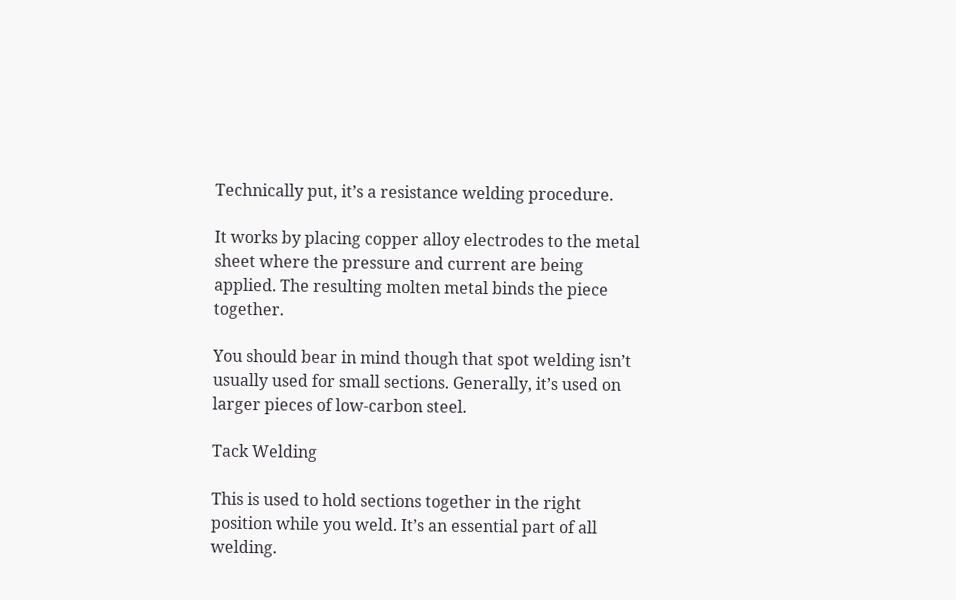Technically put, it’s a resistance welding procedure.

It works by placing copper alloy electrodes to the metal sheet where the pressure and current are being applied. The resulting molten metal binds the piece together.

You should bear in mind though that spot welding isn’t usually used for small sections. Generally, it’s used on larger pieces of low-carbon steel.

Tack Welding

This is used to hold sections together in the right position while you weld. It’s an essential part of all welding.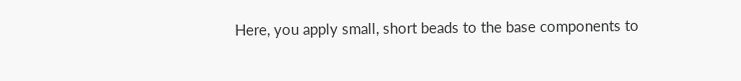Here, you apply small, short beads to the base components to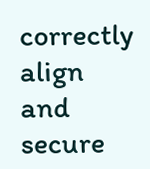correctly align and secure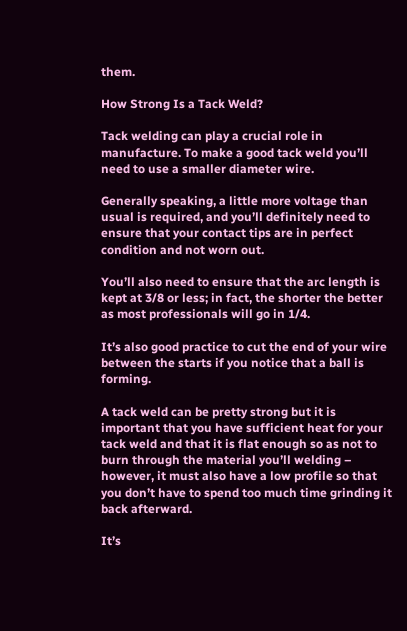them.

How Strong Is a Tack Weld?

Tack welding can play a crucial role in manufacture. To make a good tack weld you’ll need to use a smaller diameter wire.

Generally speaking, a little more voltage than usual is required, and you’ll definitely need to ensure that your contact tips are in perfect condition and not worn out.

You’ll also need to ensure that the arc length is kept at 3/8 or less; in fact, the shorter the better as most professionals will go in 1/4.

It’s also good practice to cut the end of your wire between the starts if you notice that a ball is forming.

A tack weld can be pretty strong but it is important that you have sufficient heat for your tack weld and that it is flat enough so as not to burn through the material you’ll welding – however, it must also have a low profile so that you don’t have to spend too much time grinding it back afterward.

It’s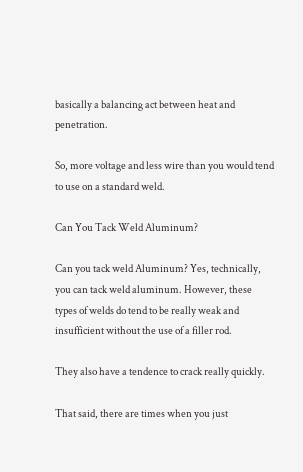basically a balancing act between heat and penetration.

So, more voltage and less wire than you would tend to use on a standard weld.

Can You Tack Weld Aluminum?

Can you tack weld Aluminum? Yes, technically, you can tack weld aluminum. However, these types of welds do tend to be really weak and insufficient without the use of a filler rod.

They also have a tendence to crack really quickly.

That said, there are times when you just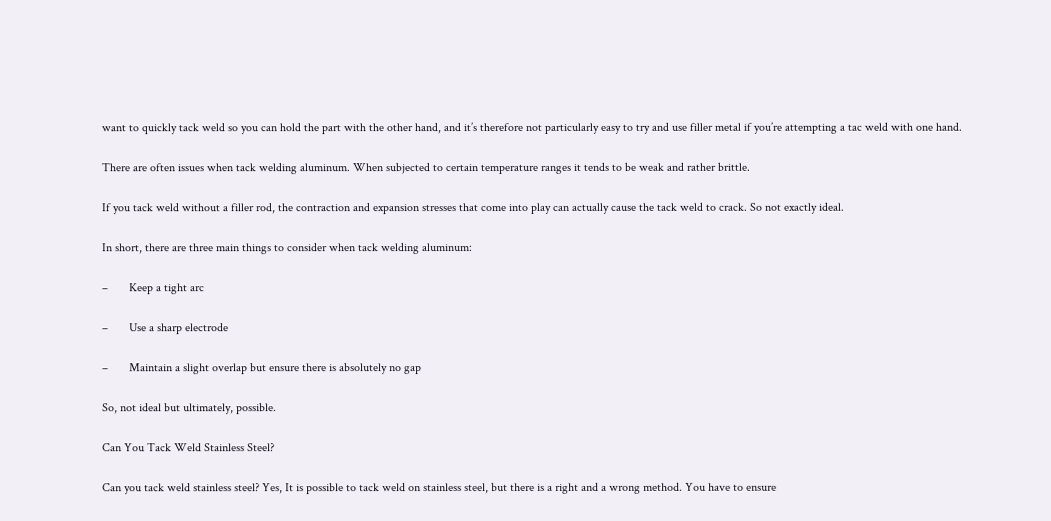want to quickly tack weld so you can hold the part with the other hand, and it’s therefore not particularly easy to try and use filler metal if you’re attempting a tac weld with one hand.

There are often issues when tack welding aluminum. When subjected to certain temperature ranges it tends to be weak and rather brittle.

If you tack weld without a filler rod, the contraction and expansion stresses that come into play can actually cause the tack weld to crack. So not exactly ideal.

In short, there are three main things to consider when tack welding aluminum:

–       Keep a tight arc

–       Use a sharp electrode

–       Maintain a slight overlap but ensure there is absolutely no gap

So, not ideal but ultimately, possible.

Can You Tack Weld Stainless Steel?

Can you tack weld stainless steel? Yes, It is possible to tack weld on stainless steel, but there is a right and a wrong method. You have to ensure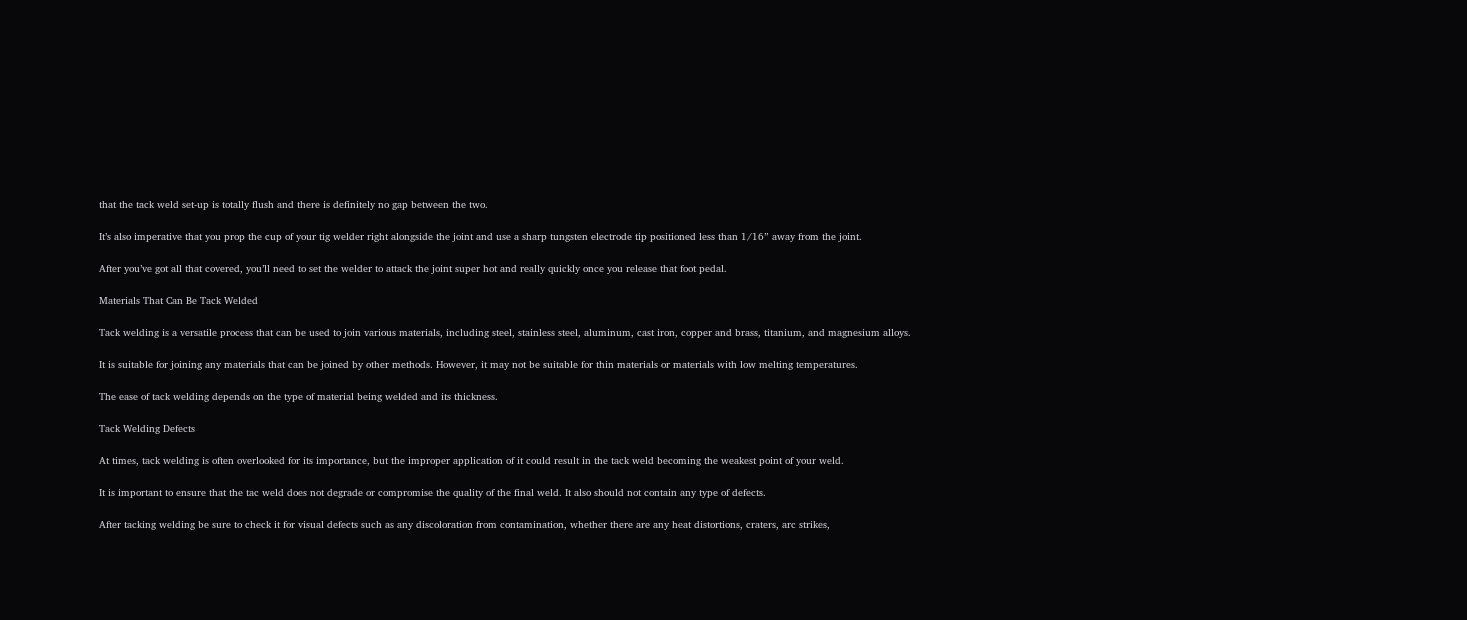that the tack weld set-up is totally flush and there is definitely no gap between the two.

It’s also imperative that you prop the cup of your tig welder right alongside the joint and use a sharp tungsten electrode tip positioned less than 1/16” away from the joint.

After you’ve got all that covered, you’ll need to set the welder to attack the joint super hot and really quickly once you release that foot pedal.

Materials That Can Be Tack Welded

Tack welding is a versatile process that can be used to join various materials, including steel, stainless steel, aluminum, cast iron, copper and brass, titanium, and magnesium alloys.

It is suitable for joining any materials that can be joined by other methods. However, it may not be suitable for thin materials or materials with low melting temperatures.

The ease of tack welding depends on the type of material being welded and its thickness.

Tack Welding Defects

At times, tack welding is often overlooked for its importance, but the improper application of it could result in the tack weld becoming the weakest point of your weld.

It is important to ensure that the tac weld does not degrade or compromise the quality of the final weld. It also should not contain any type of defects.

After tacking welding be sure to check it for visual defects such as any discoloration from contamination, whether there are any heat distortions, craters, arc strikes,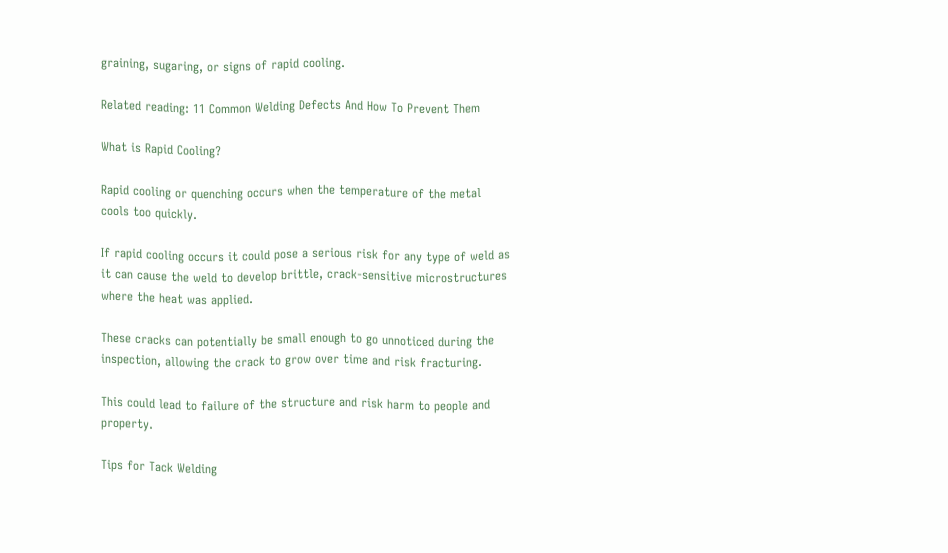graining, sugaring, or signs of rapid cooling.

Related reading: 11 Common Welding Defects And How To Prevent Them

What is Rapid Cooling?

Rapid cooling or quenching occurs when the temperature of the metal cools too quickly.

If rapid cooling occurs it could pose a serious risk for any type of weld as it can cause the weld to develop brittle, crack-sensitive microstructures where the heat was applied.

These cracks can potentially be small enough to go unnoticed during the inspection, allowing the crack to grow over time and risk fracturing.

This could lead to failure of the structure and risk harm to people and property.

Tips for Tack Welding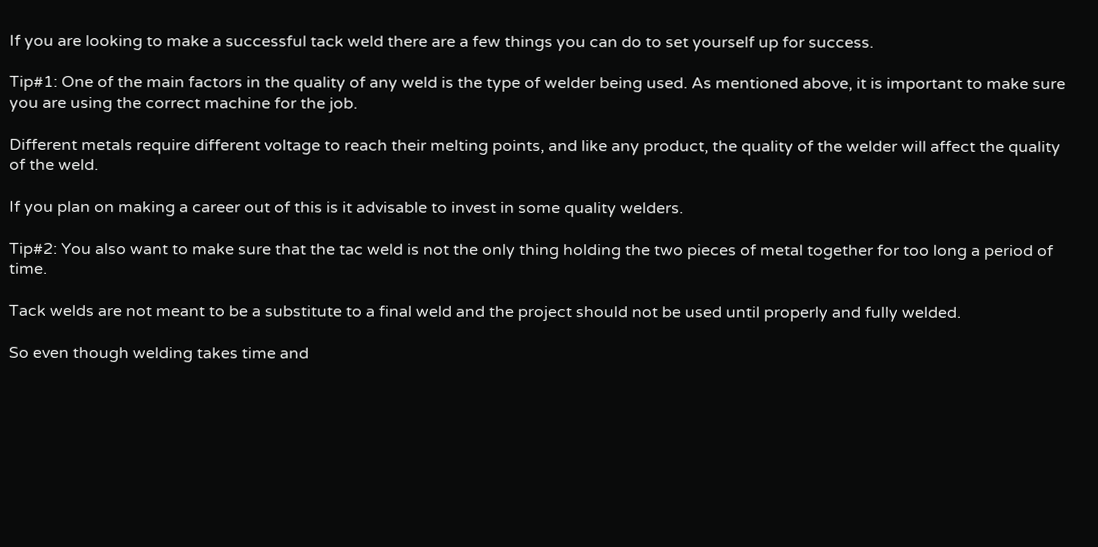If you are looking to make a successful tack weld there are a few things you can do to set yourself up for success.

Tip#1: One of the main factors in the quality of any weld is the type of welder being used. As mentioned above, it is important to make sure you are using the correct machine for the job.

Different metals require different voltage to reach their melting points, and like any product, the quality of the welder will affect the quality of the weld.

If you plan on making a career out of this is it advisable to invest in some quality welders.

Tip#2: You also want to make sure that the tac weld is not the only thing holding the two pieces of metal together for too long a period of time.

Tack welds are not meant to be a substitute to a final weld and the project should not be used until properly and fully welded.

So even though welding takes time and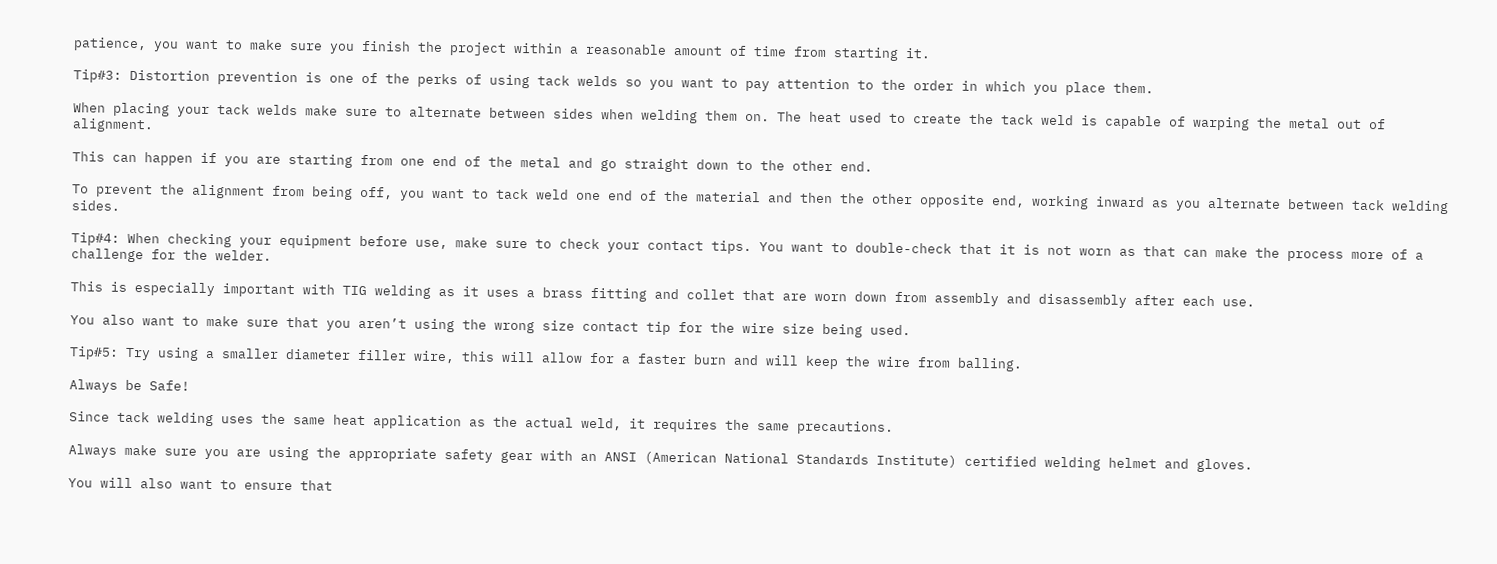patience, you want to make sure you finish the project within a reasonable amount of time from starting it.

Tip#3: Distortion prevention is one of the perks of using tack welds so you want to pay attention to the order in which you place them.

When placing your tack welds make sure to alternate between sides when welding them on. The heat used to create the tack weld is capable of warping the metal out of alignment.

This can happen if you are starting from one end of the metal and go straight down to the other end.

To prevent the alignment from being off, you want to tack weld one end of the material and then the other opposite end, working inward as you alternate between tack welding sides.

Tip#4: When checking your equipment before use, make sure to check your contact tips. You want to double-check that it is not worn as that can make the process more of a challenge for the welder.

This is especially important with TIG welding as it uses a brass fitting and collet that are worn down from assembly and disassembly after each use.

You also want to make sure that you aren’t using the wrong size contact tip for the wire size being used.

Tip#5: Try using a smaller diameter filler wire, this will allow for a faster burn and will keep the wire from balling.

Always be Safe!

Since tack welding uses the same heat application as the actual weld, it requires the same precautions.

Always make sure you are using the appropriate safety gear with an ANSI (American National Standards Institute) certified welding helmet and gloves.

You will also want to ensure that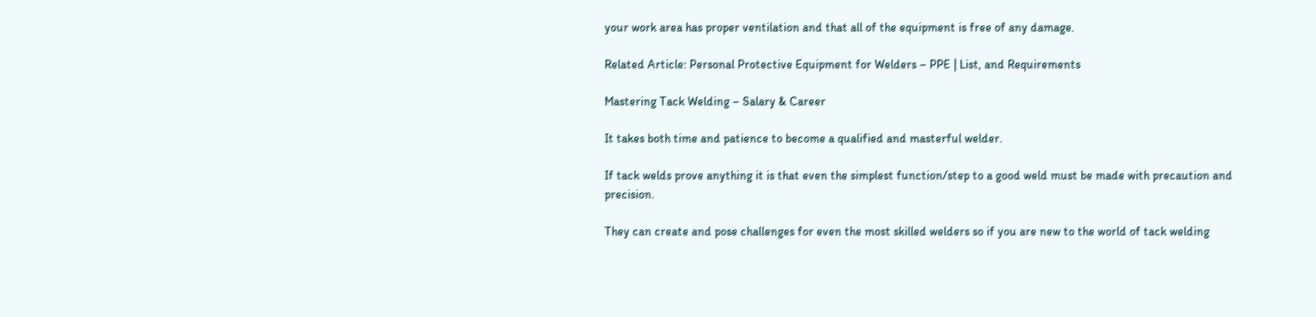your work area has proper ventilation and that all of the equipment is free of any damage.

Related Article: Personal Protective Equipment for Welders – PPE | List, and Requirements

Mastering Tack Welding – Salary & Career

It takes both time and patience to become a qualified and masterful welder.

If tack welds prove anything it is that even the simplest function/step to a good weld must be made with precaution and precision.

They can create and pose challenges for even the most skilled welders so if you are new to the world of tack welding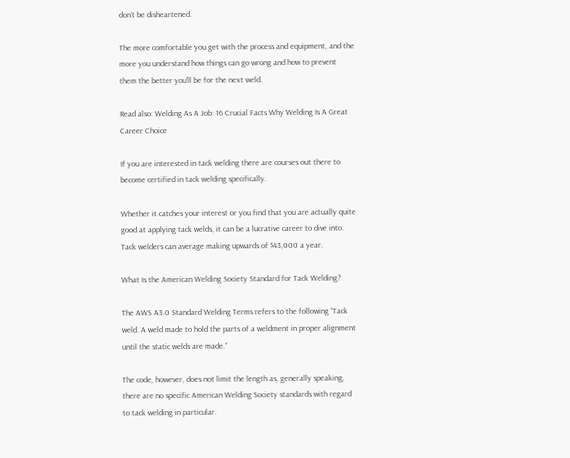don’t be disheartened.

The more comfortable you get with the process and equipment, and the more you understand how things can go wrong and how to prevent them the better you’ll be for the next weld.

Read also: Welding As A Job: 16 Crucial Facts Why Welding Is A Great Career Choice

If you are interested in tack welding there are courses out there to become certified in tack welding specifically.

Whether it catches your interest or you find that you are actually quite good at applying tack welds, it can be a lucrative career to dive into. Tack welders can average making upwards of $43,000 a year.

What Is the American Welding Society Standard for Tack Welding?

The AWS A3.0 Standard Welding Terms refers to the following “Tack weld. A weld made to hold the parts of a weldment in proper alignment until the static welds are made.”

The code, however, does not limit the length as, generally speaking, there are no specific American Welding Society standards with regard to tack welding in particular.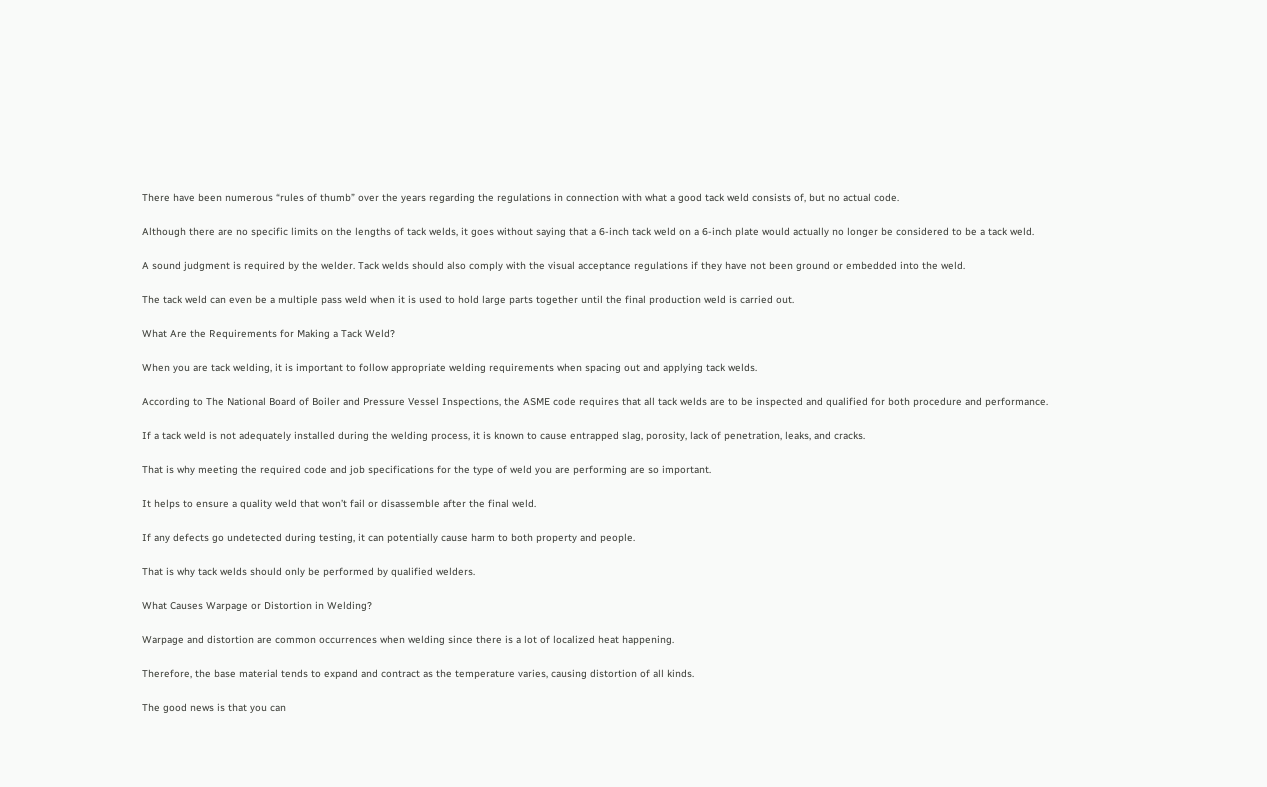There have been numerous “rules of thumb” over the years regarding the regulations in connection with what a good tack weld consists of, but no actual code.

Although there are no specific limits on the lengths of tack welds, it goes without saying that a 6-inch tack weld on a 6-inch plate would actually no longer be considered to be a tack weld.

A sound judgment is required by the welder. Tack welds should also comply with the visual acceptance regulations if they have not been ground or embedded into the weld.

The tack weld can even be a multiple pass weld when it is used to hold large parts together until the final production weld is carried out.

What Are the Requirements for Making a Tack Weld?

When you are tack welding, it is important to follow appropriate welding requirements when spacing out and applying tack welds.

According to The National Board of Boiler and Pressure Vessel Inspections, the ASME code requires that all tack welds are to be inspected and qualified for both procedure and performance.

If a tack weld is not adequately installed during the welding process, it is known to cause entrapped slag, porosity, lack of penetration, leaks, and cracks.

That is why meeting the required code and job specifications for the type of weld you are performing are so important.

It helps to ensure a quality weld that won’t fail or disassemble after the final weld.

If any defects go undetected during testing, it can potentially cause harm to both property and people.

That is why tack welds should only be performed by qualified welders.

What Causes Warpage or Distortion in Welding?

Warpage and distortion are common occurrences when welding since there is a lot of localized heat happening.

Therefore, the base material tends to expand and contract as the temperature varies, causing distortion of all kinds.

The good news is that you can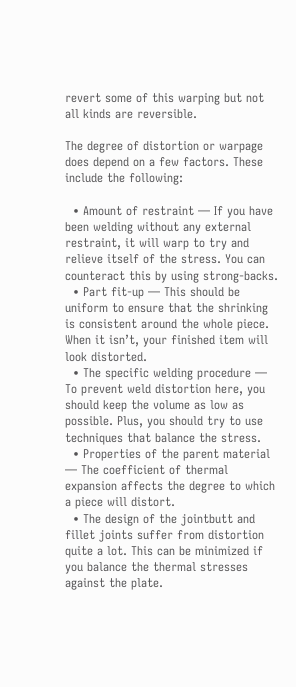revert some of this warping but not all kinds are reversible.

The degree of distortion or warpage does depend on a few factors. These include the following:

  • Amount of restraint — If you have been welding without any external restraint, it will warp to try and relieve itself of the stress. You can counteract this by using strong-backs.
  • Part fit-up — This should be uniform to ensure that the shrinking is consistent around the whole piece. When it isn’t, your finished item will look distorted.
  • The specific welding procedure — To prevent weld distortion here, you should keep the volume as low as possible. Plus, you should try to use techniques that balance the stress.
  • Properties of the parent material — The coefficient of thermal expansion affects the degree to which a piece will distort.
  • The design of the jointbutt and fillet joints suffer from distortion quite a lot. This can be minimized if you balance the thermal stresses against the plate.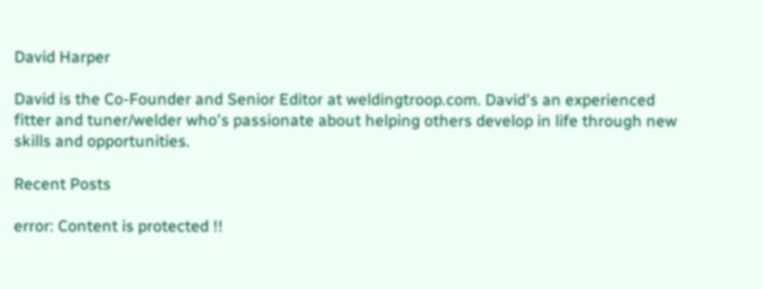David Harper

David is the Co-Founder and Senior Editor at weldingtroop.com. David's an experienced fitter and tuner/welder who's passionate about helping others develop in life through new skills and opportunities.

Recent Posts

error: Content is protected !!